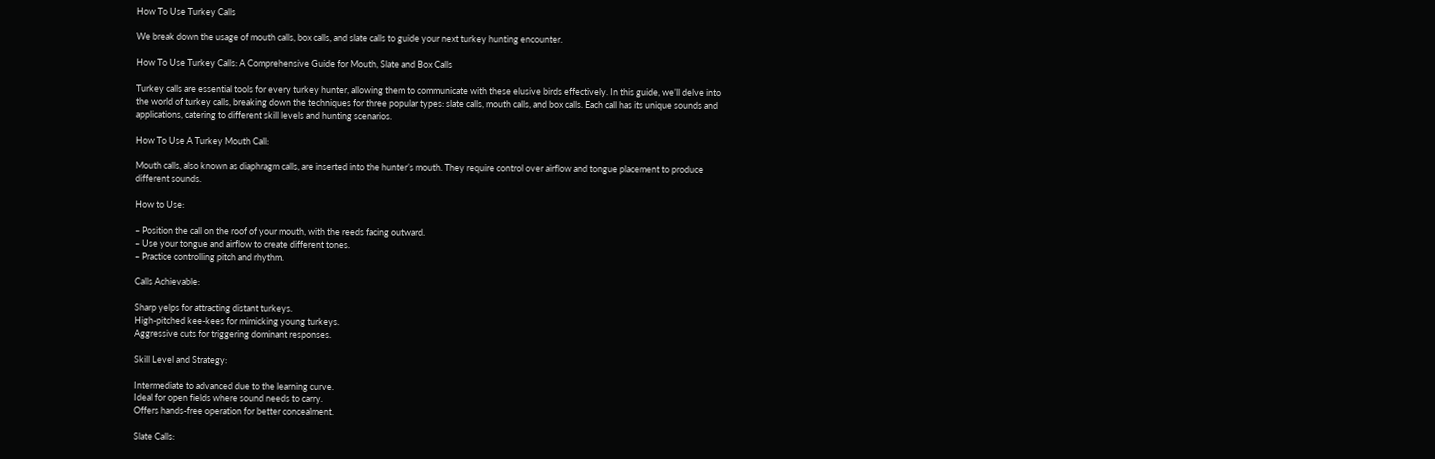How To Use Turkey Calls

We break down the usage of mouth calls, box calls, and slate calls to guide your next turkey hunting encounter.

How To Use Turkey Calls: A Comprehensive Guide for Mouth, Slate and Box Calls

Turkey calls are essential tools for every turkey hunter, allowing them to communicate with these elusive birds effectively. In this guide, we’ll delve into the world of turkey calls, breaking down the techniques for three popular types: slate calls, mouth calls, and box calls. Each call has its unique sounds and applications, catering to different skill levels and hunting scenarios.

How To Use A Turkey Mouth Call:

Mouth calls, also known as diaphragm calls, are inserted into the hunter’s mouth. They require control over airflow and tongue placement to produce different sounds.

How to Use:

– Position the call on the roof of your mouth, with the reeds facing outward.
– Use your tongue and airflow to create different tones.
– Practice controlling pitch and rhythm.

Calls Achievable:

Sharp yelps for attracting distant turkeys.
High-pitched kee-kees for mimicking young turkeys.
Aggressive cuts for triggering dominant responses.

Skill Level and Strategy:

Intermediate to advanced due to the learning curve.
Ideal for open fields where sound needs to carry.
Offers hands-free operation for better concealment.

Slate Calls: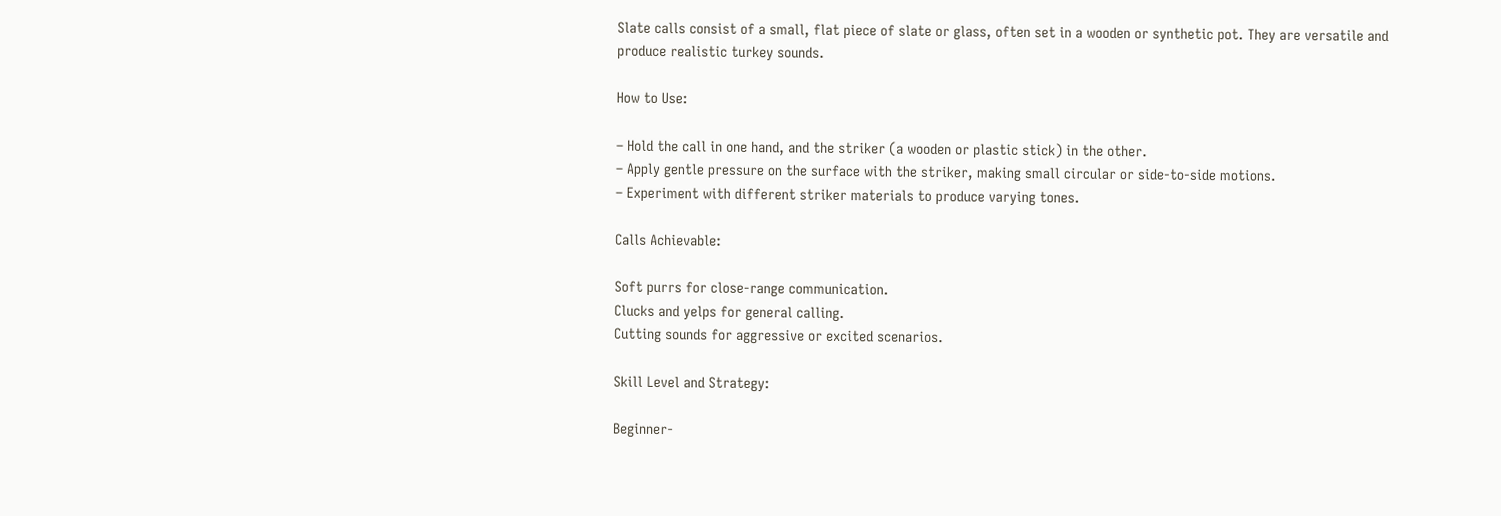Slate calls consist of a small, flat piece of slate or glass, often set in a wooden or synthetic pot. They are versatile and produce realistic turkey sounds.

How to Use:

– Hold the call in one hand, and the striker (a wooden or plastic stick) in the other.
– Apply gentle pressure on the surface with the striker, making small circular or side-to-side motions.
– Experiment with different striker materials to produce varying tones.

Calls Achievable:

Soft purrs for close-range communication.
Clucks and yelps for general calling.
Cutting sounds for aggressive or excited scenarios.

Skill Level and Strategy:

Beginner-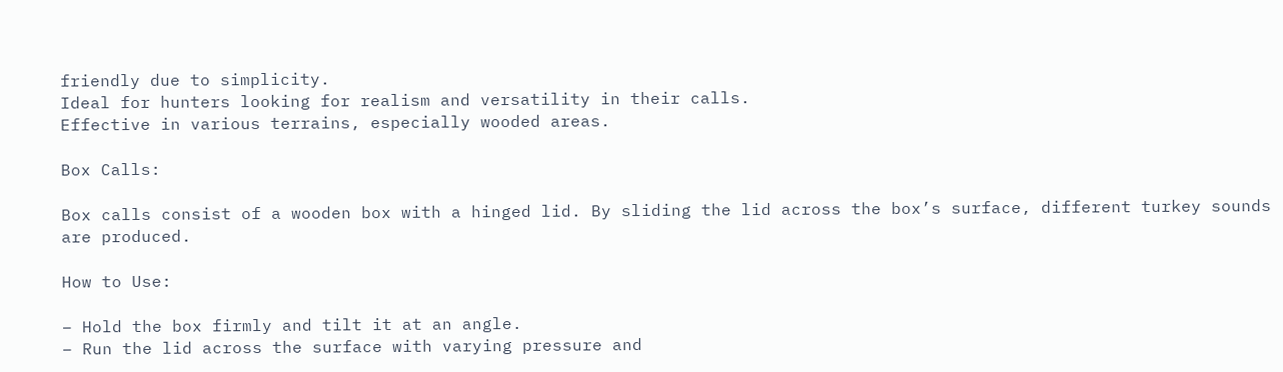friendly due to simplicity.
Ideal for hunters looking for realism and versatility in their calls.
Effective in various terrains, especially wooded areas.

Box Calls:

Box calls consist of a wooden box with a hinged lid. By sliding the lid across the box’s surface, different turkey sounds are produced.

How to Use:

– Hold the box firmly and tilt it at an angle.
– Run the lid across the surface with varying pressure and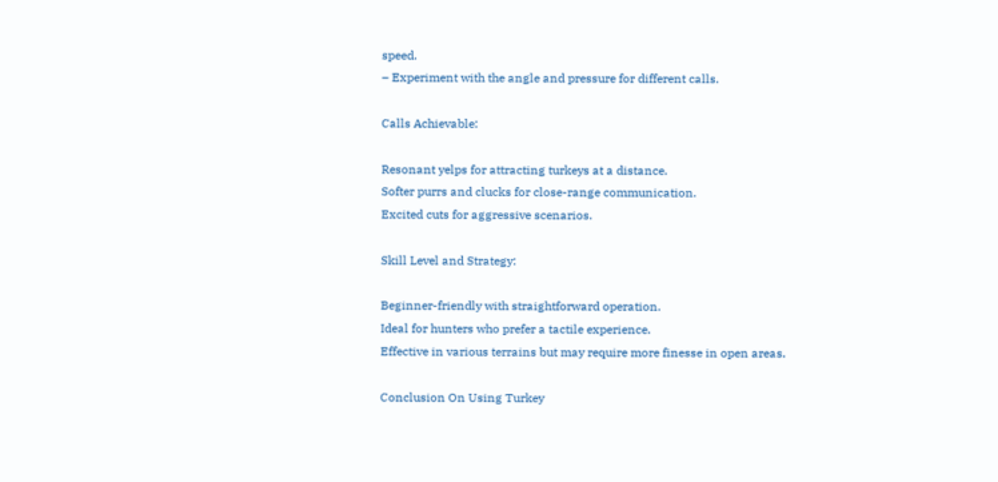speed.
– Experiment with the angle and pressure for different calls.

Calls Achievable:

Resonant yelps for attracting turkeys at a distance.
Softer purrs and clucks for close-range communication.
Excited cuts for aggressive scenarios.

Skill Level and Strategy:

Beginner-friendly with straightforward operation.
Ideal for hunters who prefer a tactile experience.
Effective in various terrains but may require more finesse in open areas.

Conclusion On Using Turkey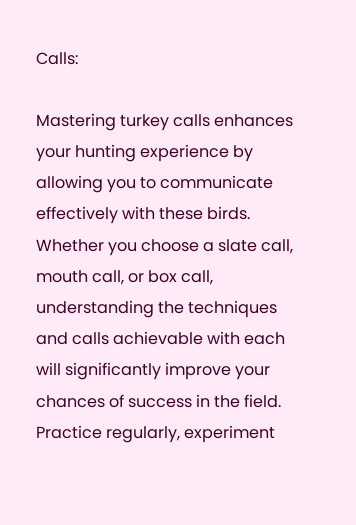Calls:

Mastering turkey calls enhances your hunting experience by allowing you to communicate effectively with these birds. Whether you choose a slate call, mouth call, or box call, understanding the techniques and calls achievable with each will significantly improve your chances of success in the field. Practice regularly, experiment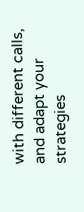with different calls, and adapt your strategies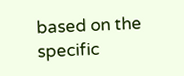based on the specific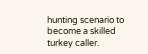hunting scenario to become a skilled turkey caller.